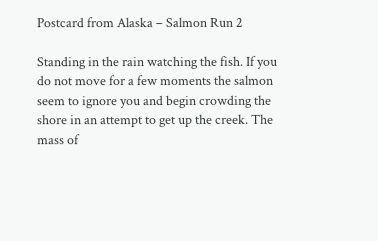Postcard from Alaska – Salmon Run 2

Standing in the rain watching the fish. If you do not move for a few moments the salmon seem to ignore you and begin crowding the shore in an attempt to get up the creek. The mass of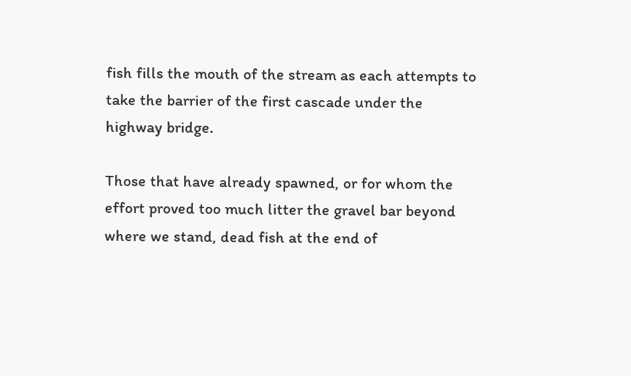fish fills the mouth of the stream as each attempts to take the barrier of the first cascade under the highway bridge.

Those that have already spawned, or for whom the effort proved too much litter the gravel bar beyond where we stand, dead fish at the end of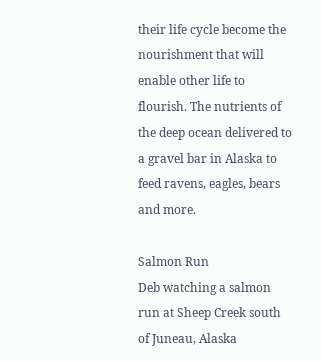their life cycle become the nourishment that will enable other life to flourish. The nutrients of the deep ocean delivered to a gravel bar in Alaska to feed ravens, eagles, bears and more.

Salmon Run
Deb watching a salmon run at Sheep Creek south of Juneau, Alaska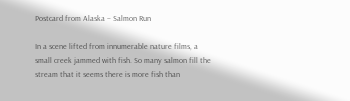Postcard from Alaska – Salmon Run

In a scene lifted from innumerable nature films, a small creek jammed with fish. So many salmon fill the stream that it seems there is more fish than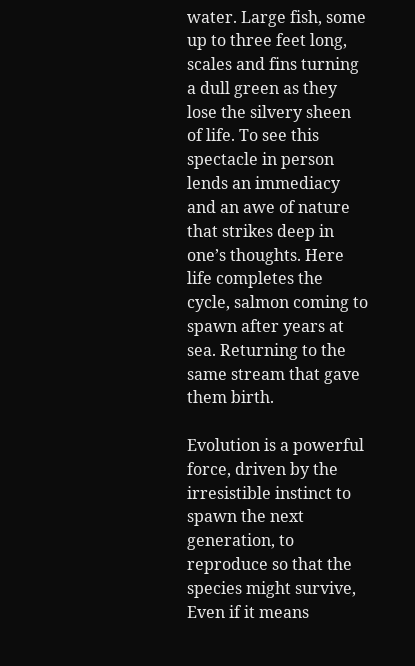water. Large fish, some up to three feet long, scales and fins turning a dull green as they lose the silvery sheen of life. To see this spectacle in person lends an immediacy and an awe of nature that strikes deep in one’s thoughts. Here life completes the cycle, salmon coming to spawn after years at sea. Returning to the same stream that gave them birth.

Evolution is a powerful force, driven by the irresistible instinct to spawn the next generation, to reproduce so that the species might survive, Even if it means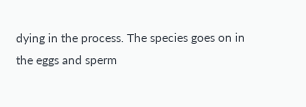dying in the process. The species goes on in the eggs and sperm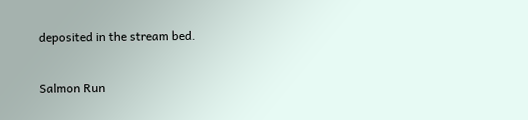deposited in the stream bed.

Salmon Run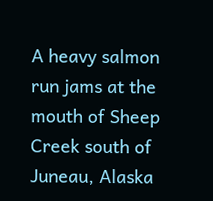A heavy salmon run jams at the mouth of Sheep Creek south of Juneau, Alaska